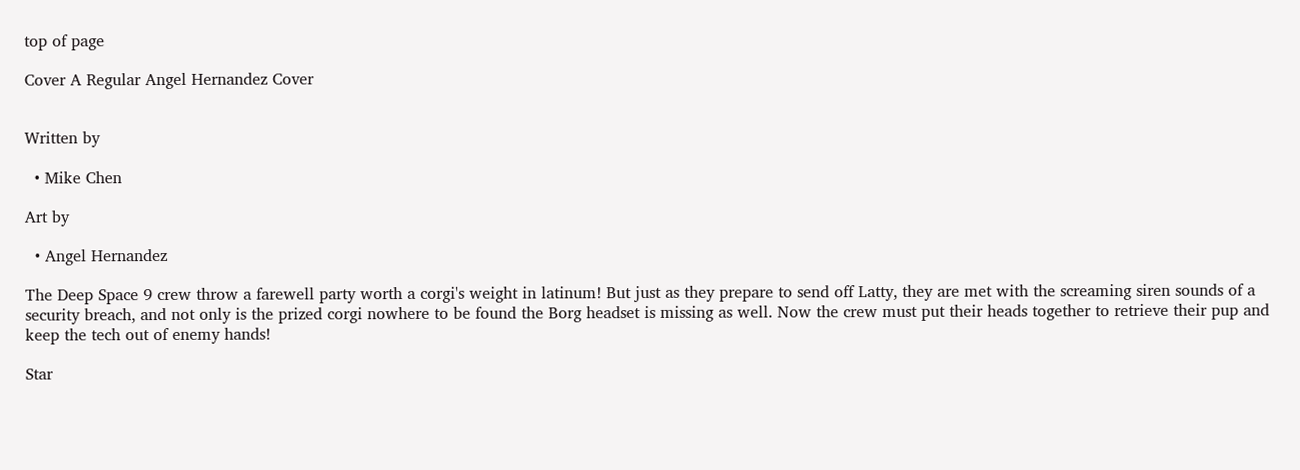top of page

Cover A Regular Angel Hernandez Cover


Written by

  • Mike Chen

Art by

  • Angel Hernandez

The Deep Space 9 crew throw a farewell party worth a corgi's weight in latinum! But just as they prepare to send off Latty, they are met with the screaming siren sounds of a security breach, and not only is the prized corgi nowhere to be found the Borg headset is missing as well. Now the crew must put their heads together to retrieve their pup and keep the tech out of enemy hands!

Star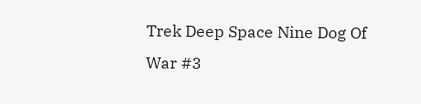Trek Deep Space Nine Dog Of War #3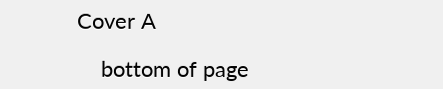Cover A

    bottom of page